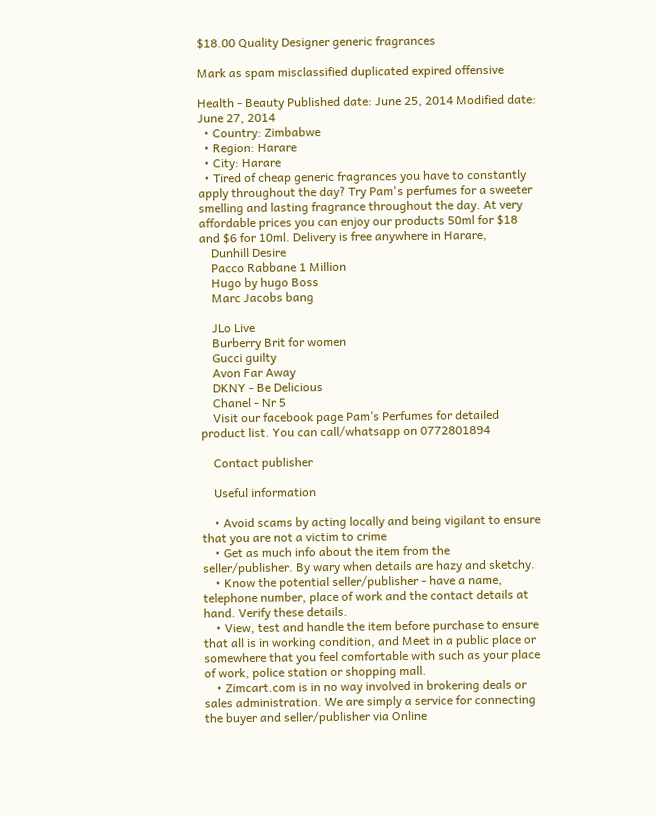$18.00 Quality Designer generic fragrances

Mark as spam misclassified duplicated expired offensive

Health - Beauty Published date: June 25, 2014 Modified date: June 27, 2014
  • Country: Zimbabwe
  • Region: Harare
  • City: Harare
  • Tired of cheap generic fragrances you have to constantly apply throughout the day? Try Pam's perfumes for a sweeter smelling and lasting fragrance throughout the day. At very affordable prices you can enjoy our products 50ml for $18 and $6 for 10ml. Delivery is free anywhere in Harare,
    Dunhill Desire
    Pacco Rabbane 1 Million
    Hugo by hugo Boss
    Marc Jacobs bang

    JLo Live
    Burberry Brit for women
    Gucci guilty
    Avon Far Away
    DKNY - Be Delicious
    Chanel - Nr 5
    Visit our facebook page Pam’s Perfumes for detailed product list. You can call/whatsapp on 0772801894

    Contact publisher

    Useful information

    • Avoid scams by acting locally and being vigilant to ensure that you are not a victim to crime
    • Get as much info about the item from the seller/publisher. By wary when details are hazy and sketchy.
    • Know the potential seller/publisher - have a name, telephone number, place of work and the contact details at hand. Verify these details.
    • View, test and handle the item before purchase to ensure that all is in working condition, and Meet in a public place or somewhere that you feel comfortable with such as your place of work, police station or shopping mall.
    • Zimcart.com is in no way involved in brokering deals or sales administration. We are simply a service for connecting the buyer and seller/publisher via Online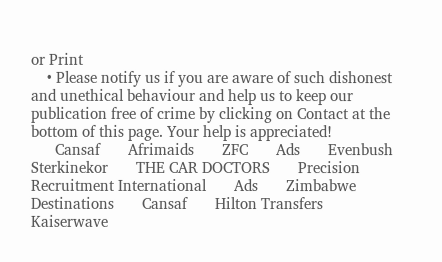or Print
    • Please notify us if you are aware of such dishonest and unethical behaviour and help us to keep our publication free of crime by clicking on Contact at the bottom of this page. Your help is appreciated!
      Cansaf       Afrimaids       ZFC       Ads       Evenbush       Sterkinekor       THE CAR DOCTORS       Precision Recruitment International       Ads       Zimbabwe Destinations       Cansaf       Hilton Transfers       Kaiserwave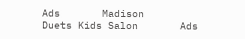Ads       Madison       Duets Kids Salon       Ads